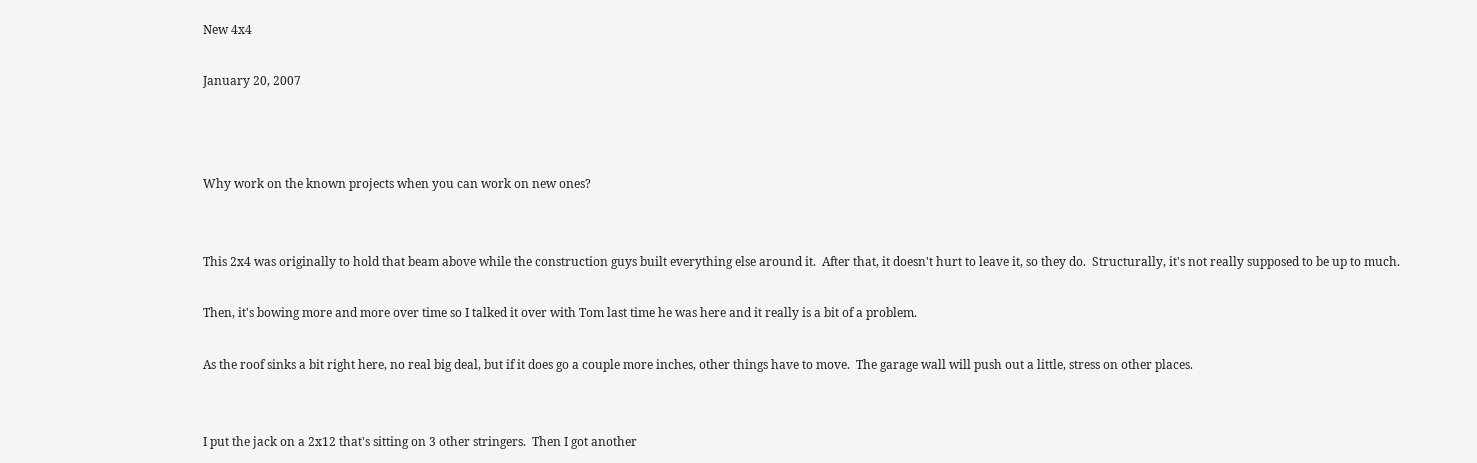New 4x4

January 20, 2007



Why work on the known projects when you can work on new ones?


This 2x4 was originally to hold that beam above while the construction guys built everything else around it.  After that, it doesn't hurt to leave it, so they do.  Structurally, it's not really supposed to be up to much.

Then, it's bowing more and more over time so I talked it over with Tom last time he was here and it really is a bit of a problem.

As the roof sinks a bit right here, no real big deal, but if it does go a couple more inches, other things have to move.  The garage wall will push out a little, stress on other places.


I put the jack on a 2x12 that's sitting on 3 other stringers.  Then I got another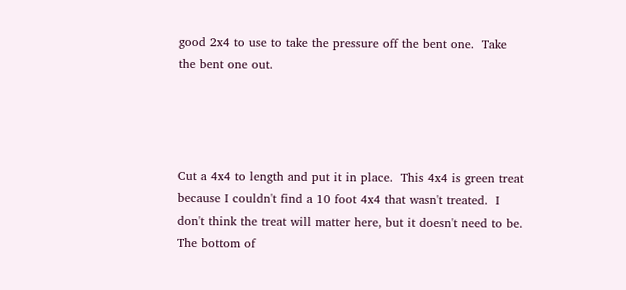good 2x4 to use to take the pressure off the bent one.  Take the bent one out.




Cut a 4x4 to length and put it in place.  This 4x4 is green treat because I couldn't find a 10 foot 4x4 that wasn't treated.  I don't think the treat will matter here, but it doesn't need to be.  The bottom of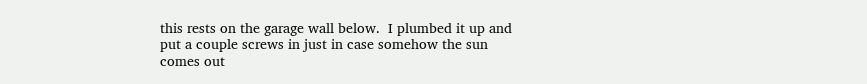this rests on the garage wall below.  I plumbed it up and put a couple screws in just in case somehow the sun comes out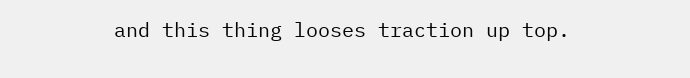and this thing looses traction up top.